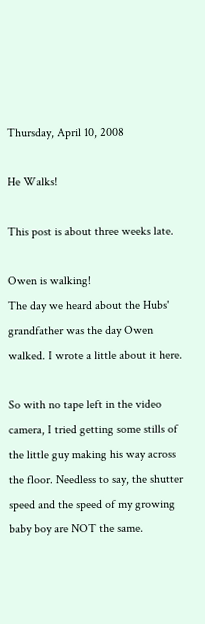Thursday, April 10, 2008

He Walks!

This post is about three weeks late.

Owen is walking!
The day we heard about the Hubs' grandfather was the day Owen walked. I wrote a little about it here.

So with no tape left in the video camera, I tried getting some stills of the little guy making his way across the floor. Needless to say, the shutter speed and the speed of my growing baby boy are NOT the same.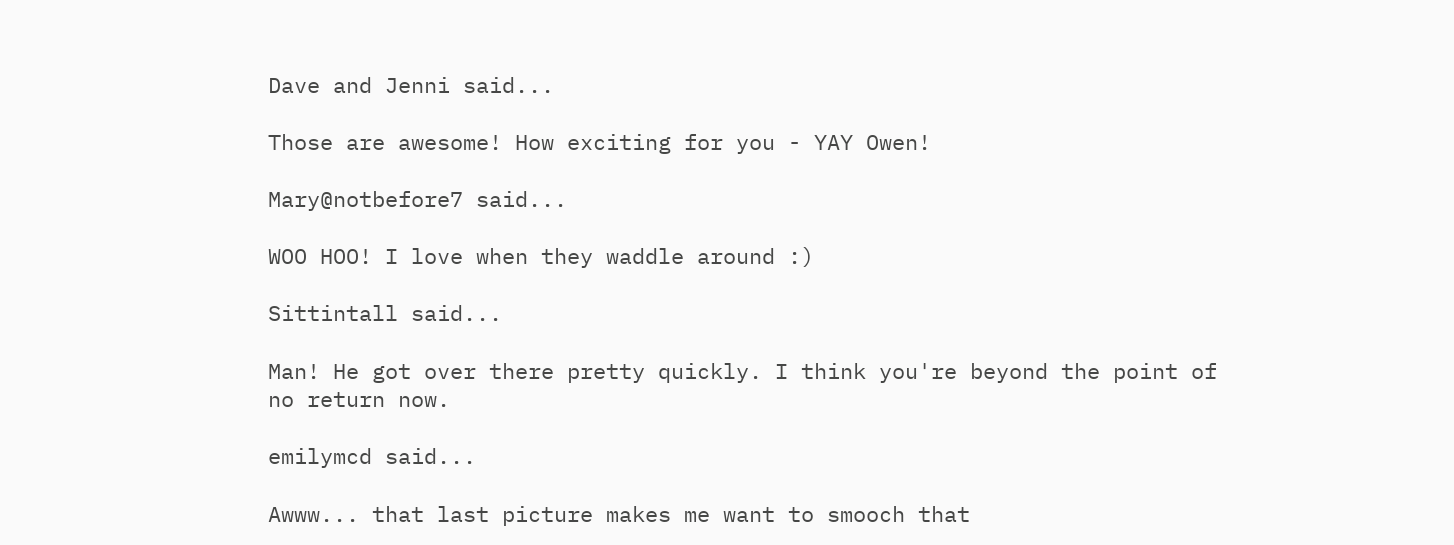Dave and Jenni said...

Those are awesome! How exciting for you - YAY Owen!

Mary@notbefore7 said...

WOO HOO! I love when they waddle around :)

Sittintall said...

Man! He got over there pretty quickly. I think you're beyond the point of no return now.

emilymcd said...

Awww... that last picture makes me want to smooch that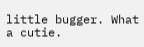little bugger. What a cutie.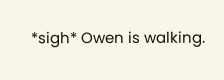*sigh* Owen is walking.